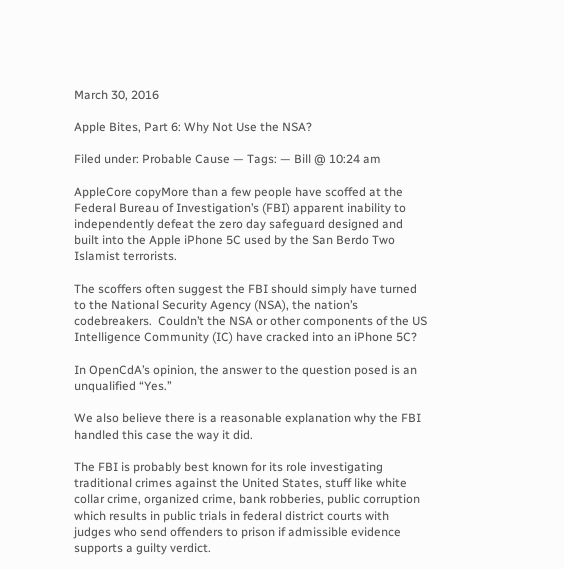March 30, 2016

Apple Bites, Part 6: Why Not Use the NSA?

Filed under: Probable Cause — Tags: — Bill @ 10:24 am

AppleCore copyMore than a few people have scoffed at the Federal Bureau of Investigation’s (FBI) apparent inability to independently defeat the zero day safeguard designed and built into the Apple iPhone 5C used by the San Berdo Two  Islamist terrorists.

The scoffers often suggest the FBI should simply have turned to the National Security Agency (NSA), the nation’s codebreakers.  Couldn’t the NSA or other components of the US Intelligence Community (IC) have cracked into an iPhone 5C?

In OpenCdA’s opinion, the answer to the question posed is an unqualified “Yes.”

We also believe there is a reasonable explanation why the FBI handled this case the way it did.

The FBI is probably best known for its role investigating traditional crimes against the United States, stuff like white collar crime, organized crime, bank robberies, public corruption which results in public trials in federal district courts with judges who send offenders to prison if admissible evidence supports a guilty verdict.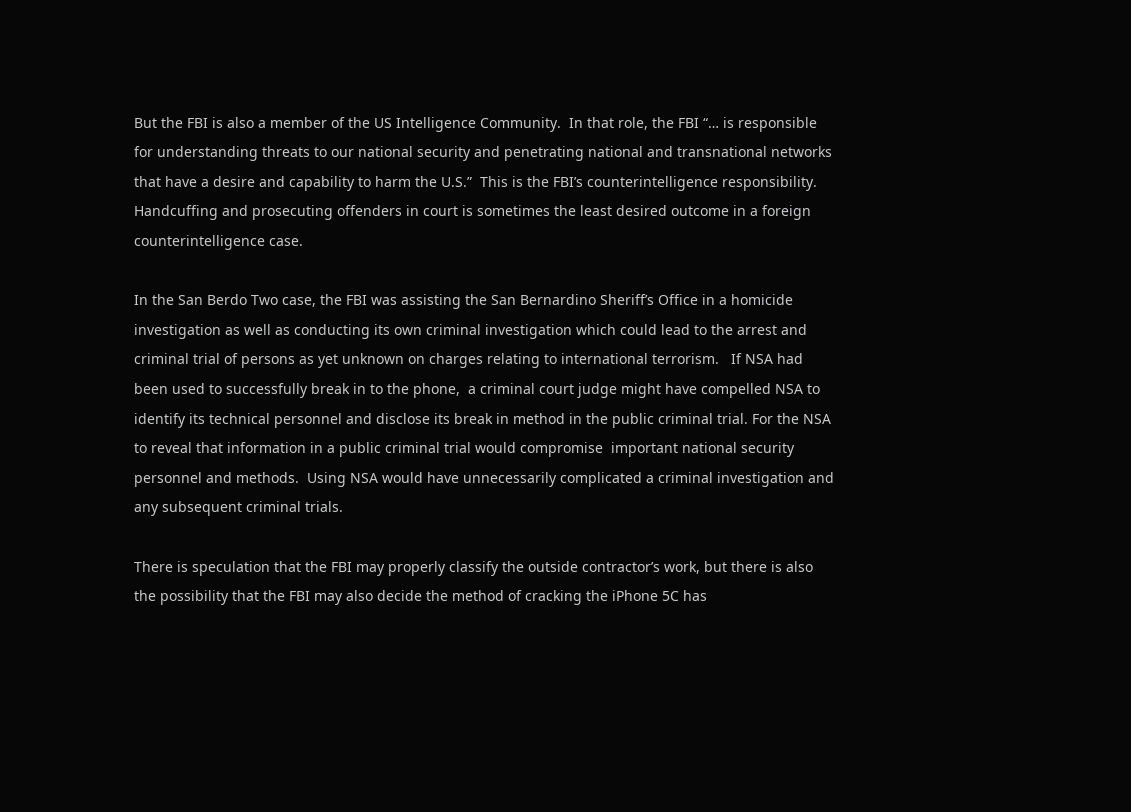But the FBI is also a member of the US Intelligence Community.  In that role, the FBI “… is responsible for understanding threats to our national security and penetrating national and transnational networks that have a desire and capability to harm the U.S.”  This is the FBI’s counterintelligence responsibility.   Handcuffing and prosecuting offenders in court is sometimes the least desired outcome in a foreign counterintelligence case.

In the San Berdo Two case, the FBI was assisting the San Bernardino Sheriff’s Office in a homicide investigation as well as conducting its own criminal investigation which could lead to the arrest and criminal trial of persons as yet unknown on charges relating to international terrorism.   If NSA had been used to successfully break in to the phone,  a criminal court judge might have compelled NSA to identify its technical personnel and disclose its break in method in the public criminal trial. For the NSA to reveal that information in a public criminal trial would compromise  important national security personnel and methods.  Using NSA would have unnecessarily complicated a criminal investigation and any subsequent criminal trials.

There is speculation that the FBI may properly classify the outside contractor’s work, but there is also the possibility that the FBI may also decide the method of cracking the iPhone 5C has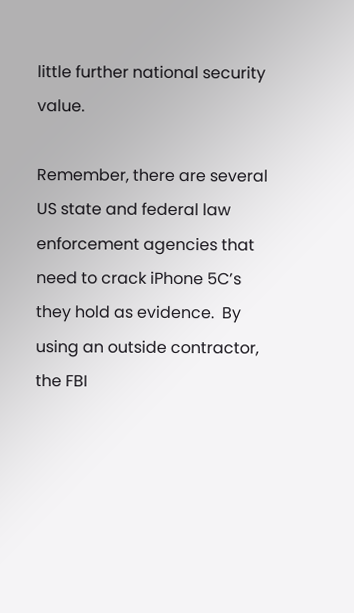little further national security value.

Remember, there are several US state and federal law enforcement agencies that need to crack iPhone 5C’s they hold as evidence.  By using an outside contractor, the FBI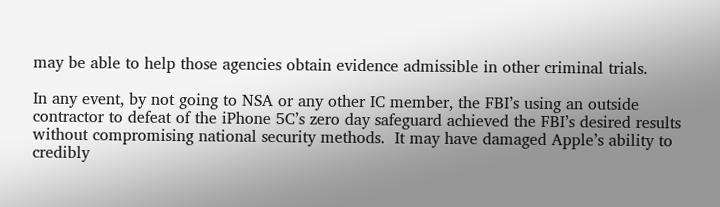may be able to help those agencies obtain evidence admissible in other criminal trials.

In any event, by not going to NSA or any other IC member, the FBI’s using an outside contractor to defeat of the iPhone 5C’s zero day safeguard achieved the FBI’s desired results without compromising national security methods.  It may have damaged Apple’s ability to credibly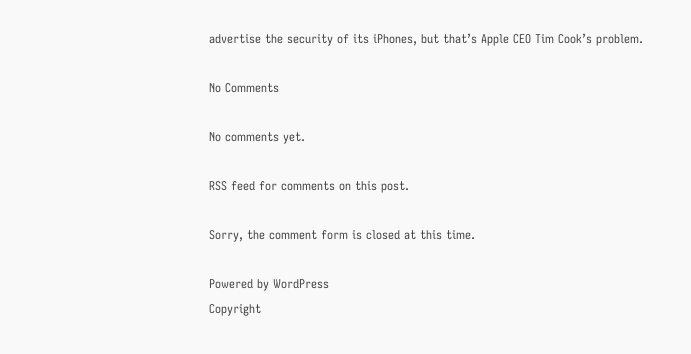advertise the security of its iPhones, but that’s Apple CEO Tim Cook’s problem.

No Comments

No comments yet.

RSS feed for comments on this post.

Sorry, the comment form is closed at this time.

Powered by WordPress
Copyright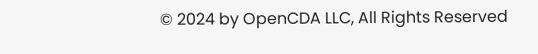© 2024 by OpenCDA LLC, All Rights Reserved